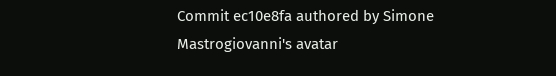Commit ec10e8fa authored by Simone Mastrogiovanni's avatar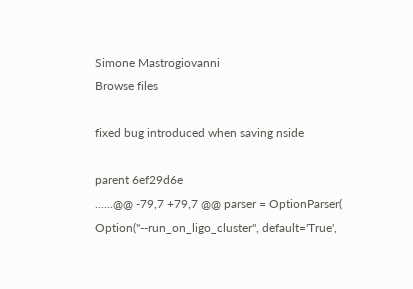Simone Mastrogiovanni
Browse files

fixed bug introduced when saving nside

parent 6ef29d6e
......@@ -79,7 +79,7 @@ parser = OptionParser(
Option("--run_on_ligo_cluster", default='True',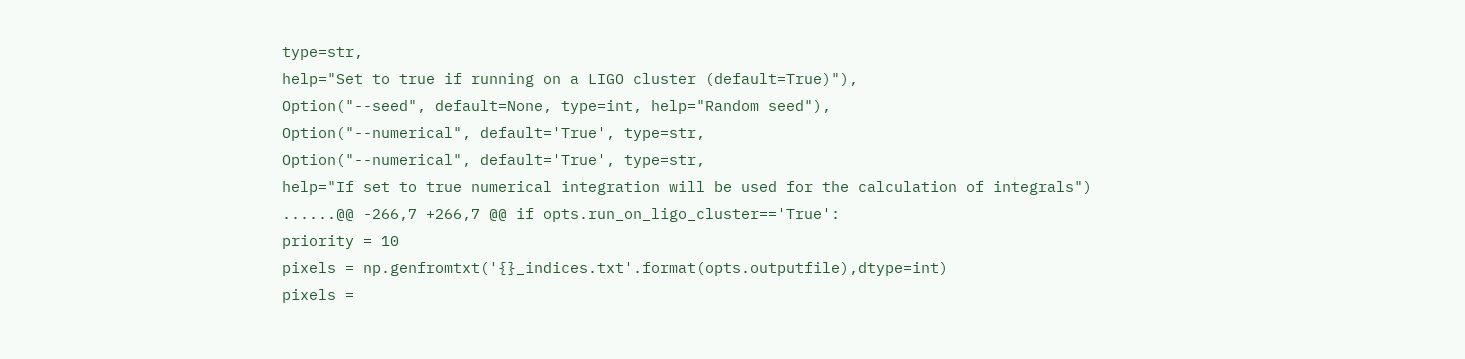type=str,
help="Set to true if running on a LIGO cluster (default=True)"),
Option("--seed", default=None, type=int, help="Random seed"),
Option("--numerical", default='True', type=str,
Option("--numerical", default='True', type=str,
help="If set to true numerical integration will be used for the calculation of integrals")
......@@ -266,7 +266,7 @@ if opts.run_on_ligo_cluster=='True':
priority = 10
pixels = np.genfromtxt('{}_indices.txt'.format(opts.outputfile),dtype=int)
pixels =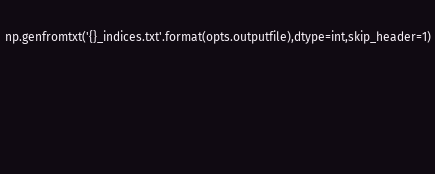np.genfromtxt('{}_indices.txt'.format(opts.outputfile),dtype=int,skip_header=1)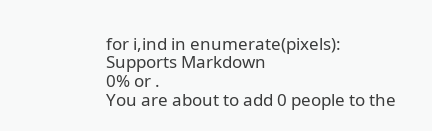for i,ind in enumerate(pixels):
Supports Markdown
0% or .
You are about to add 0 people to the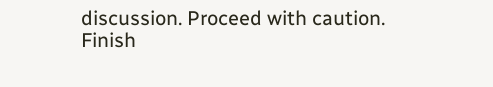discussion. Proceed with caution.
Finish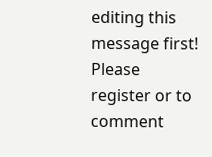editing this message first!
Please register or to comment